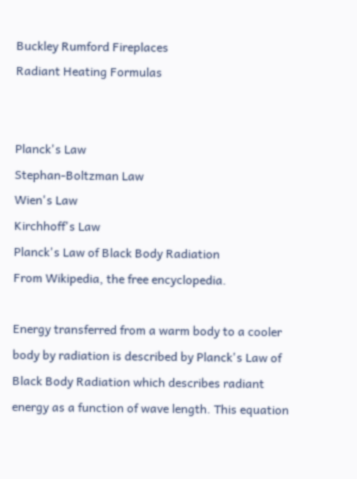Buckley Rumford Fireplaces
Radiant Heating Formulas


Planck's Law
Stephan-Boltzman Law
Wien's Law
Kirchhoff's Law
Planck's Law of Black Body Radiation
From Wikipedia, the free encyclopedia.

Energy transferred from a warm body to a cooler body by radiation is described by Planck's Law of Black Body Radiation which describes radiant energy as a function of wave length. This equation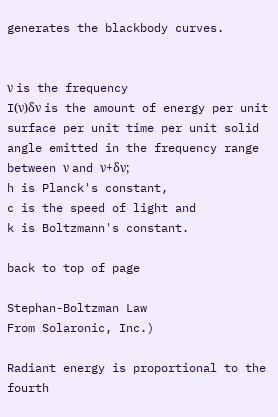generates the blackbody curves.


ν is the frequency
I(ν)δν is the amount of energy per unit surface per unit time per unit solid angle emitted in the frequency range between ν and ν+δν;
h is Planck's constant,
c is the speed of light and
k is Boltzmann's constant.

back to top of page

Stephan-Boltzman Law
From Solaronic, Inc.)

Radiant energy is proportional to the fourth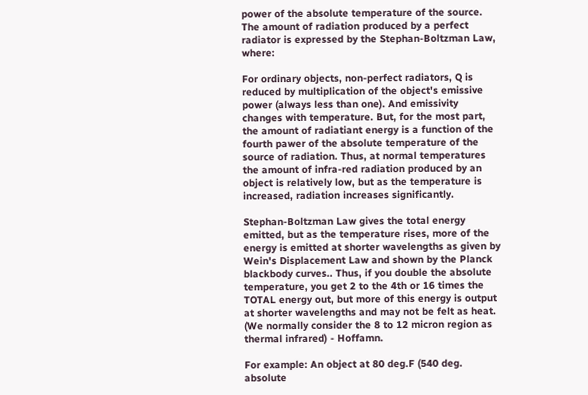power of the absolute temperature of the source. The amount of radiation produced by a perfect radiator is expressed by the Stephan-Boltzman Law, where:

For ordinary objects, non-perfect radiators, Q is reduced by multiplication of the object's emissive power (always less than one). And emissivity changes with temperature. But, for the most part, the amount of radiatiant energy is a function of the fourth pawer of the absolute temperature of the source of radiation. Thus, at normal temperatures the amount of infra-red radiation produced by an object is relatively low, but as the temperature is increased, radiation increases significantly.

Stephan-Boltzman Law gives the total energy emitted, but as the temperature rises, more of the energy is emitted at shorter wavelengths as given by Wein's Displacement Law and shown by the Planck blackbody curves.. Thus, if you double the absolute temperature, you get 2 to the 4th or 16 times the TOTAL energy out, but more of this energy is output at shorter wavelengths and may not be felt as heat. (We normally consider the 8 to 12 micron region as thermal infrared) - Hoffamn.

For example: An object at 80 deg.F (540 deg. absolute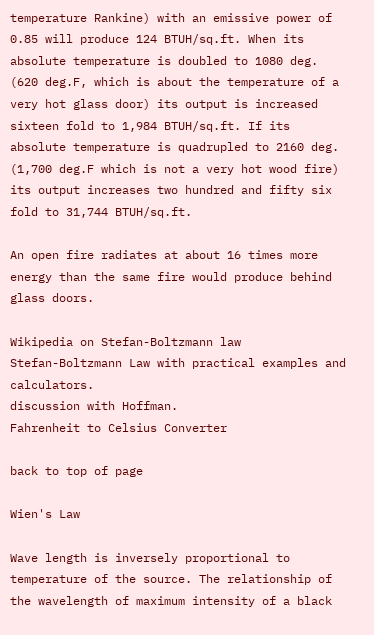temperature Rankine) with an emissive power of 0.85 will produce 124 BTUH/sq.ft. When its absolute temperature is doubled to 1080 deg. (620 deg.F, which is about the temperature of a very hot glass door) its output is increased sixteen fold to 1,984 BTUH/sq.ft. If its absolute temperature is quadrupled to 2160 deg. (1,700 deg.F which is not a very hot wood fire) its output increases two hundred and fifty six fold to 31,744 BTUH/sq.ft.

An open fire radiates at about 16 times more energy than the same fire would produce behind glass doors.

Wikipedia on Stefan-Boltzmann law
Stefan-Boltzmann Law with practical examples and calculators.
discussion with Hoffman.
Fahrenheit to Celsius Converter

back to top of page

Wien's Law

Wave length is inversely proportional to temperature of the source. The relationship of the wavelength of maximum intensity of a black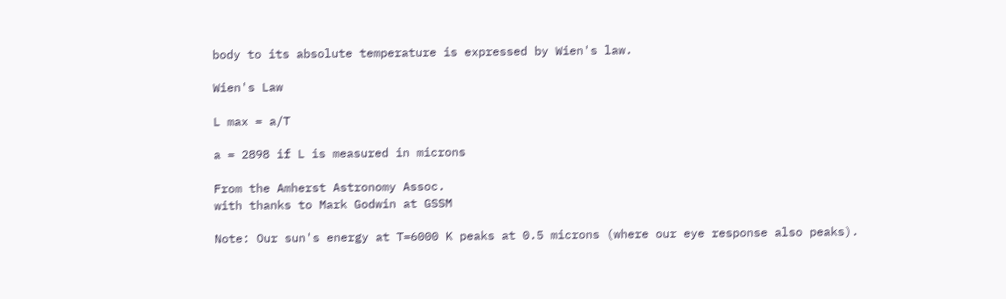body to its absolute temperature is expressed by Wien's law.

Wien's Law

L max = a/T

a = 2898 if L is measured in microns

From the Amherst Astronomy Assoc.
with thanks to Mark Godwin at GSSM

Note: Our sun's energy at T=6000 K peaks at 0.5 microns (where our eye response also peaks).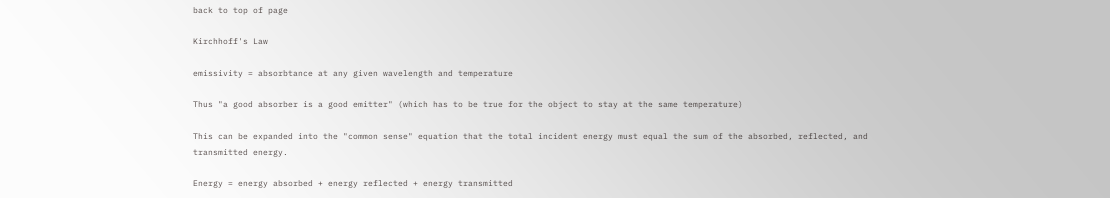back to top of page

Kirchhoff's Law

emissivity = absorbtance at any given wavelength and temperature

Thus "a good absorber is a good emitter" (which has to be true for the object to stay at the same temperature)

This can be expanded into the "common sense" equation that the total incident energy must equal the sum of the absorbed, reflected, and transmitted energy.

Energy = energy absorbed + energy reflected + energy transmitted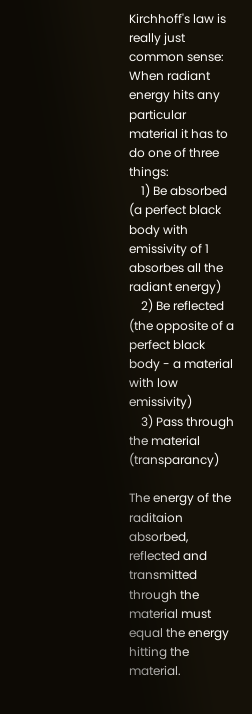Kirchhoff's law is really just common sense: When radiant energy hits any particular material it has to do one of three things:
    1) Be absorbed (a perfect black body with emissivity of 1 absorbes all the radiant energy)
    2) Be reflected (the opposite of a perfect black body - a material with low emissivity)
    3) Pass through the material (transparancy)

The energy of the raditaion absorbed, reflected and transmitted through the material must equal the energy hitting the material.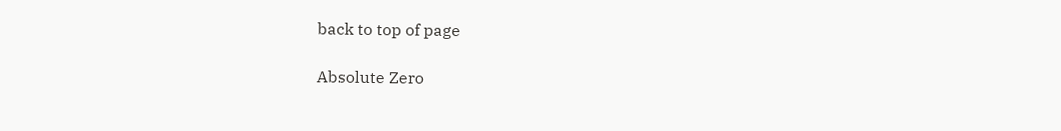back to top of page

Absolute Zero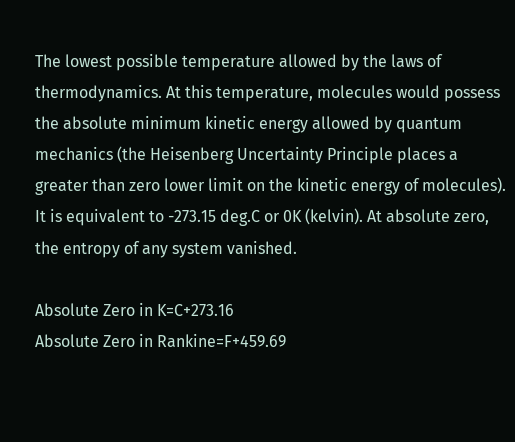The lowest possible temperature allowed by the laws of thermodynamics. At this temperature, molecules would possess the absolute minimum kinetic energy allowed by quantum mechanics (the Heisenberg Uncertainty Principle places a greater than zero lower limit on the kinetic energy of molecules). It is equivalent to -273.15 deg.C or 0K (kelvin). At absolute zero, the entropy of any system vanished.

Absolute Zero in K=C+273.16
Absolute Zero in Rankine=F+459.69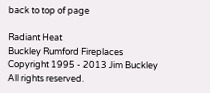back to top of page

Radiant Heat
Buckley Rumford Fireplaces
Copyright 1995 - 2013 Jim Buckley
All rights reserved.